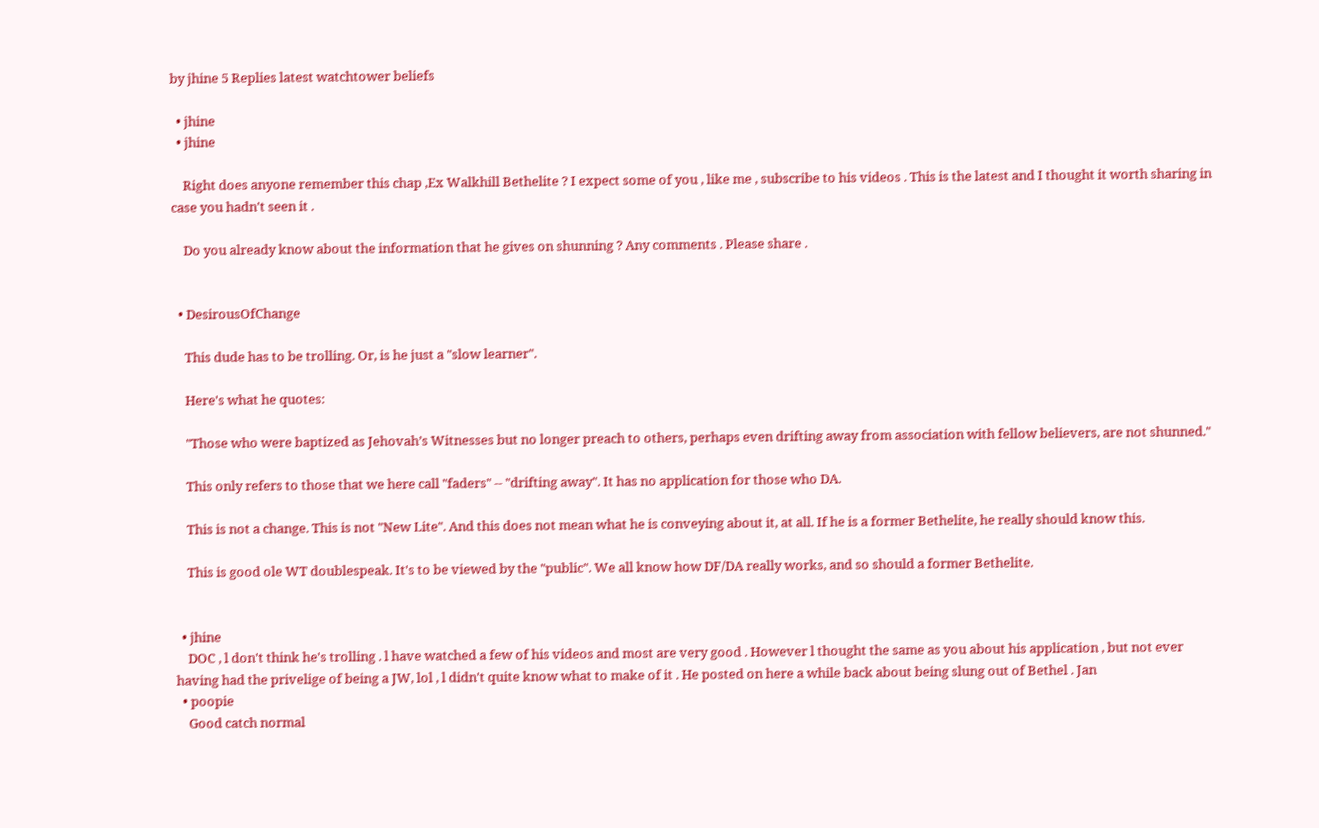by jhine 5 Replies latest watchtower beliefs

  • jhine
  • jhine

    Right does anyone remember this chap ,Ex Walkhill Bethelite ? I expect some of you , like me , subscribe to his videos . This is the latest and I thought it worth sharing in case you hadn't seen it .

    Do you already know about the information that he gives on shunning ? Any comments . Please share .


  • DesirousOfChange

    This dude has to be trolling. Or, is he just a "slow learner".

    Here's what he quotes:

    "Those who were baptized as Jehovah’s Witnesses but no longer preach to others, perhaps even drifting away from association with fellow believers, are not shunned."

    This only refers to those that we here call "faders" -- "drifting away". It has no application for those who DA.

    This is not a change. This is not "New Lite". And this does not mean what he is conveying about it, at all. If he is a former Bethelite, he really should know this.

    This is good ole WT doublespeak. It's to be viewed by the "public". We all know how DF/DA really works, and so should a former Bethelite.


  • jhine
    DOC , l don't think he's trolling . l have watched a few of his videos and most are very good . However l thought the same as you about his application , but not ever having had the privelige of being a JW, lol , l didn't quite know what to make of it . He posted on here a while back about being slung out of Bethel . Jan
  • poopie
    Good catch normal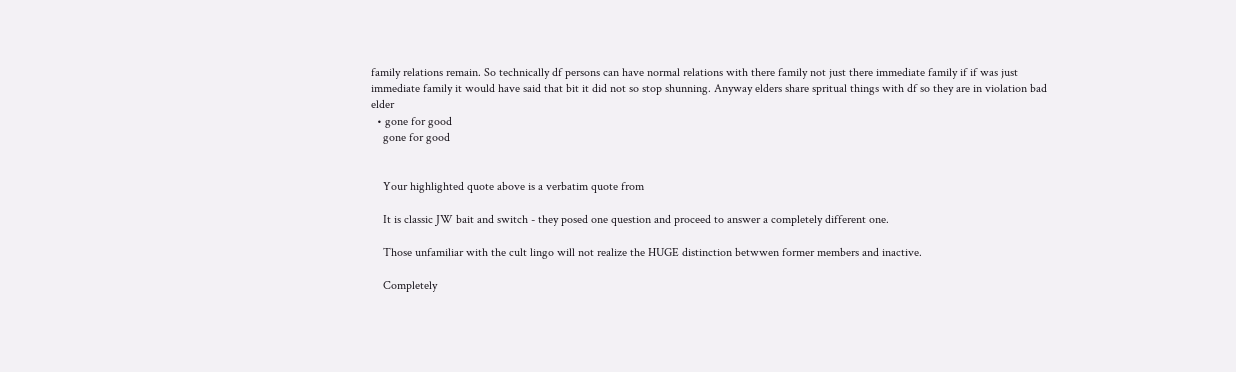family relations remain. So technically df persons can have normal relations with there family not just there immediate family if if was just immediate family it would have said that bit it did not so stop shunning. Anyway elders share spritual things with df so they are in violation bad elder
  • gone for good
    gone for good


    Your highlighted quote above is a verbatim quote from

    It is classic JW bait and switch - they posed one question and proceed to answer a completely different one.

    Those unfamiliar with the cult lingo will not realize the HUGE distinction betwwen former members and inactive.

    Completely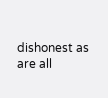dishonest as are all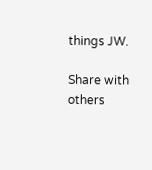things JW.

Share with others